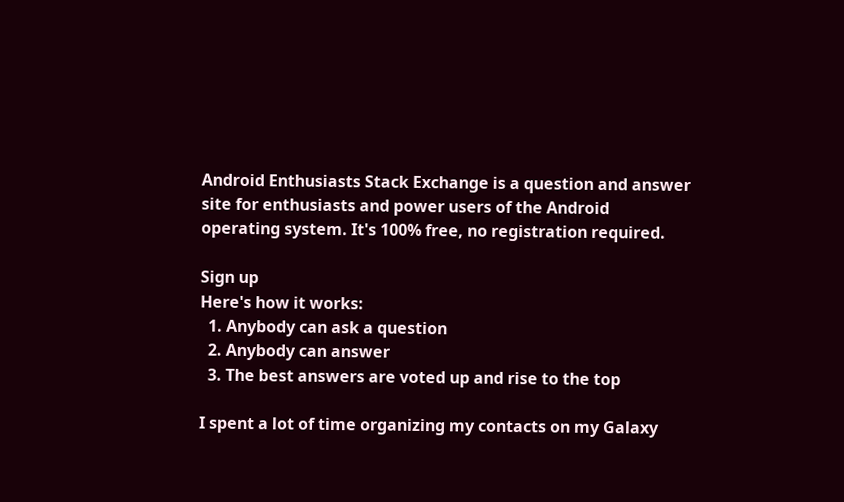Android Enthusiasts Stack Exchange is a question and answer site for enthusiasts and power users of the Android operating system. It's 100% free, no registration required.

Sign up
Here's how it works:
  1. Anybody can ask a question
  2. Anybody can answer
  3. The best answers are voted up and rise to the top

I spent a lot of time organizing my contacts on my Galaxy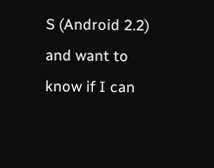S (Android 2.2) and want to know if I can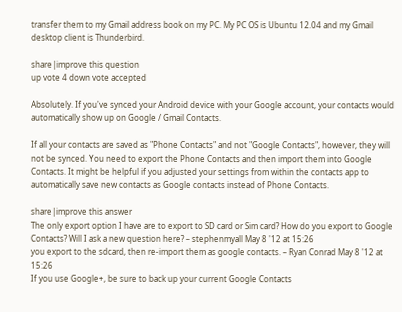transfer them to my Gmail address book on my PC. My PC OS is Ubuntu 12.04 and my Gmail desktop client is Thunderbird.

share|improve this question
up vote 4 down vote accepted

Absolutely. If you've synced your Android device with your Google account, your contacts would automatically show up on Google / Gmail Contacts.

If all your contacts are saved as "Phone Contacts" and not "Google Contacts", however, they will not be synced. You need to export the Phone Contacts and then import them into Google Contacts. It might be helpful if you adjusted your settings from within the contacts app to automatically save new contacts as Google contacts instead of Phone Contacts.

share|improve this answer
The only export option I have are to export to SD card or Sim card? How do you export to Google Contacts? Will I ask a new question here? – stephenmyall May 8 '12 at 15:26
you export to the sdcard, then re-import them as google contacts. – Ryan Conrad May 8 '12 at 15:26
If you use Google+, be sure to back up your current Google Contacts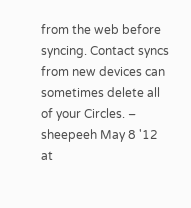from the web before syncing. Contact syncs from new devices can sometimes delete all of your Circles. – sheepeeh May 8 '12 at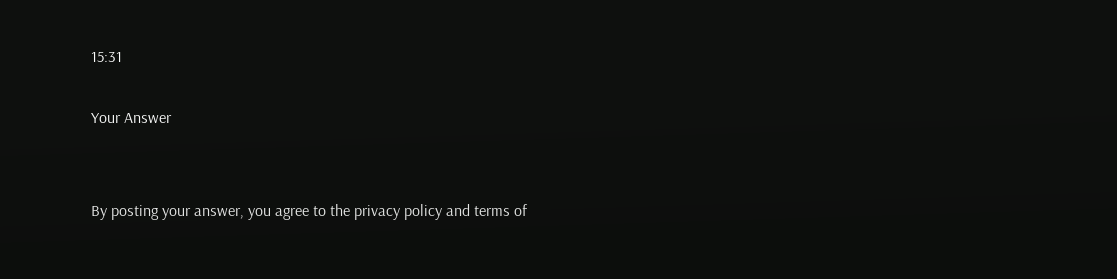15:31

Your Answer


By posting your answer, you agree to the privacy policy and terms of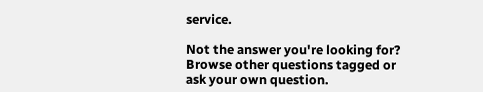service.

Not the answer you're looking for? Browse other questions tagged or ask your own question.